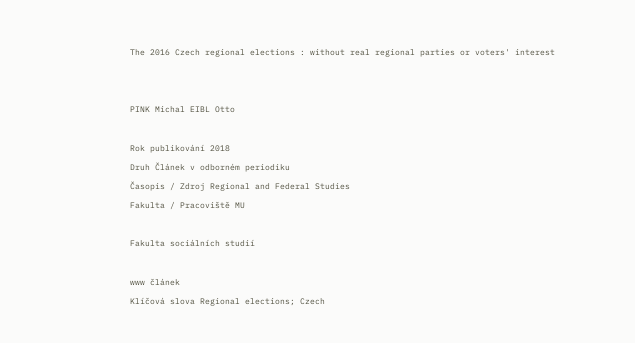The 2016 Czech regional elections : without real regional parties or voters' interest


PINK Michal EIBL Otto

Rok publikování 2018
Druh Článek v odborném periodiku
Časopis / Zdroj Regional and Federal Studies
Fakulta / Pracoviště MU

Fakulta sociálních studií

www článek
Klíčová slova Regional elections; Czech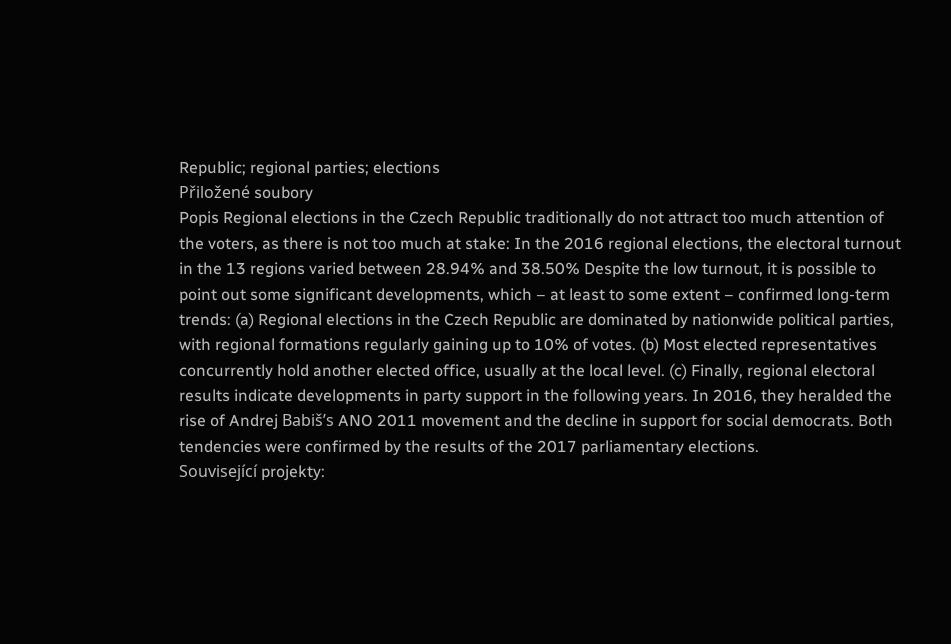Republic; regional parties; elections
Přiložené soubory
Popis Regional elections in the Czech Republic traditionally do not attract too much attention of the voters, as there is not too much at stake: In the 2016 regional elections, the electoral turnout in the 13 regions varied between 28.94% and 38.50% Despite the low turnout, it is possible to point out some significant developments, which – at least to some extent – confirmed long-term trends: (a) Regional elections in the Czech Republic are dominated by nationwide political parties, with regional formations regularly gaining up to 10% of votes. (b) Most elected representatives concurrently hold another elected office, usually at the local level. (c) Finally, regional electoral results indicate developments in party support in the following years. In 2016, they heralded the rise of Andrej Babiš’s ANO 2011 movement and the decline in support for social democrats. Both tendencies were confirmed by the results of the 2017 parliamentary elections.
Související projekty: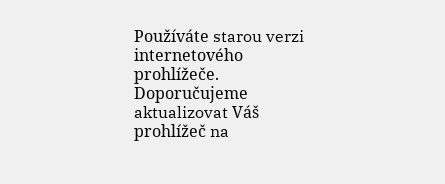Používáte starou verzi internetového prohlížeče. Doporučujeme aktualizovat Váš prohlížeč na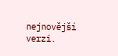nejnovější verzi.